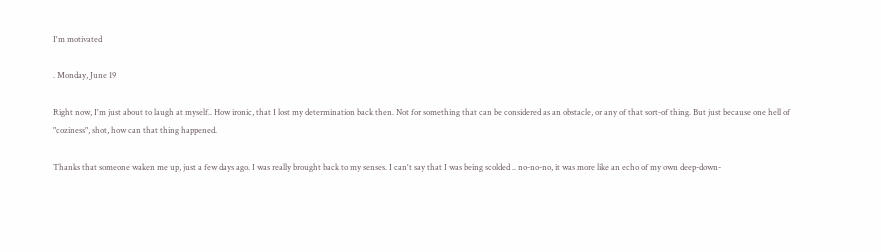I'm motivated

. Monday, June 19

Right now, I'm just about to laugh at myself.. How ironic, that I lost my determination back then. Not for something that can be considered as an obstacle, or any of that sort-of thing. But just because one hell of "coziness", shot, how can that thing happened.

Thanks that someone waken me up, just a few days ago. I was really brought back to my senses. I can't say that I was being scolded .. no-no-no, it was more like an echo of my own deep-down-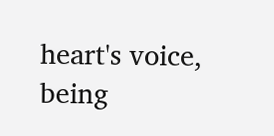heart's voice, being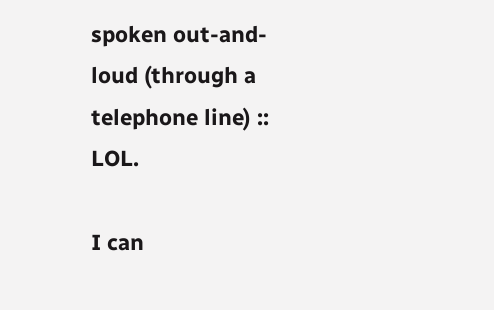spoken out-and-loud (through a telephone line) :: LOL.

I can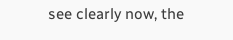see clearly now, the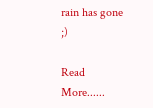rain has gone ;)

Read More......